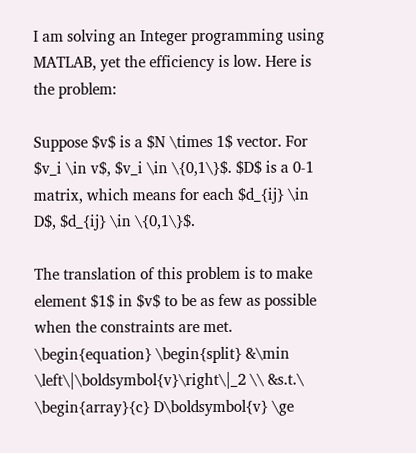I am solving an Integer programming using MATLAB, yet the efficiency is low. Here is the problem:

Suppose $v$ is a $N \times 1$ vector. For $v_i \in v$, $v_i \in \{0,1\}$. $D$ is a 0-1 matrix, which means for each $d_{ij} \in D$, $d_{ij} \in \{0,1\}$.

The translation of this problem is to make element $1$ in $v$ to be as few as possible when the constraints are met. \begin{equation} \begin{split} &\min \left\|\boldsymbol{v}\right\|_2 \\ &s.t.\ \begin{array}{c} D\boldsymbol{v} \ge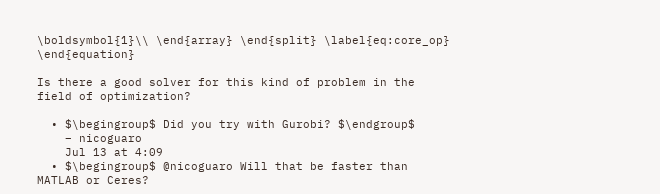\boldsymbol{1}\\ \end{array} \end{split} \label{eq:core_op} \end{equation}

Is there a good solver for this kind of problem in the field of optimization?

  • $\begingroup$ Did you try with Gurobi? $\endgroup$
    – nicoguaro
    Jul 13 at 4:09
  • $\begingroup$ @nicoguaro Will that be faster than MATLAB or Ceres?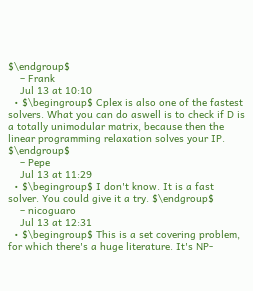$\endgroup$
    – Frank
    Jul 13 at 10:10
  • $\begingroup$ Cplex is also one of the fastest solvers. What you can do aswell is to check if D is a totally unimodular matrix, because then the linear programming relaxation solves your IP. $\endgroup$
    – Pepe
    Jul 13 at 11:29
  • $\begingroup$ I don't know. It is a fast solver. You could give it a try. $\endgroup$
    – nicoguaro
    Jul 13 at 12:31
  • $\begingroup$ This is a set covering problem, for which there's a huge literature. It's NP-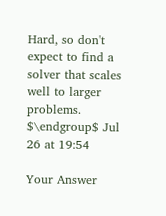Hard, so don't expect to find a solver that scales well to larger problems. $\endgroup$ Jul 26 at 19:54

Your Answer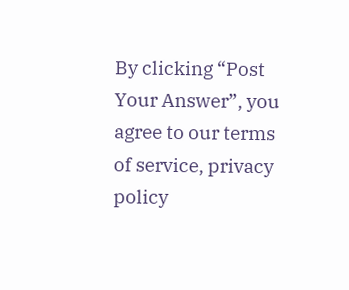By clicking “Post Your Answer”, you agree to our terms of service, privacy policy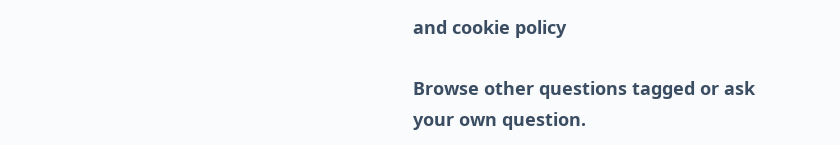and cookie policy

Browse other questions tagged or ask your own question.